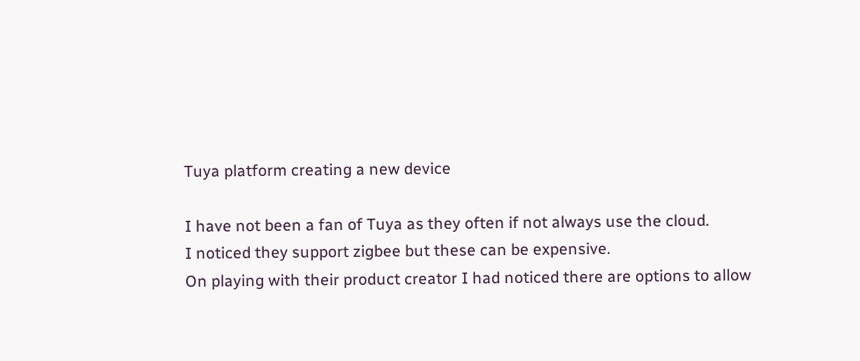Tuya platform creating a new device

I have not been a fan of Tuya as they often if not always use the cloud.
I noticed they support zigbee but these can be expensive.
On playing with their product creator I had noticed there are options to allow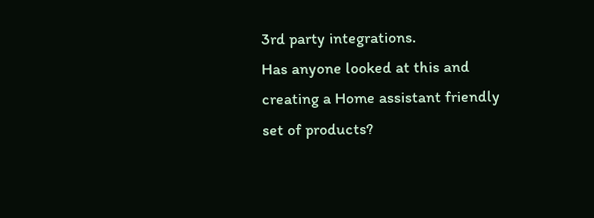3rd party integrations.
Has anyone looked at this and creating a Home assistant friendly set of products?